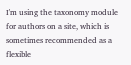I'm using the taxonomy module for authors on a site, which is sometimes recommended as a flexible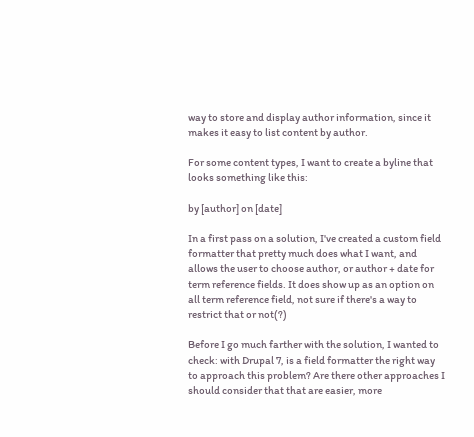way to store and display author information, since it makes it easy to list content by author.

For some content types, I want to create a byline that looks something like this:

by [author] on [date]

In a first pass on a solution, I've created a custom field formatter that pretty much does what I want, and allows the user to choose author, or author + date for term reference fields. It does show up as an option on all term reference field, not sure if there's a way to restrict that or not(?)

Before I go much farther with the solution, I wanted to check: with Drupal 7, is a field formatter the right way to approach this problem? Are there other approaches I should consider that that are easier, more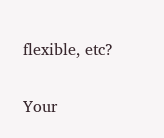flexible, etc?

Your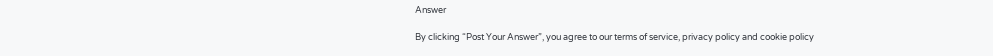Answer

By clicking “Post Your Answer”, you agree to our terms of service, privacy policy and cookie policy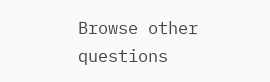Browse other questions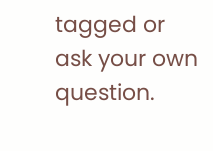tagged or ask your own question.